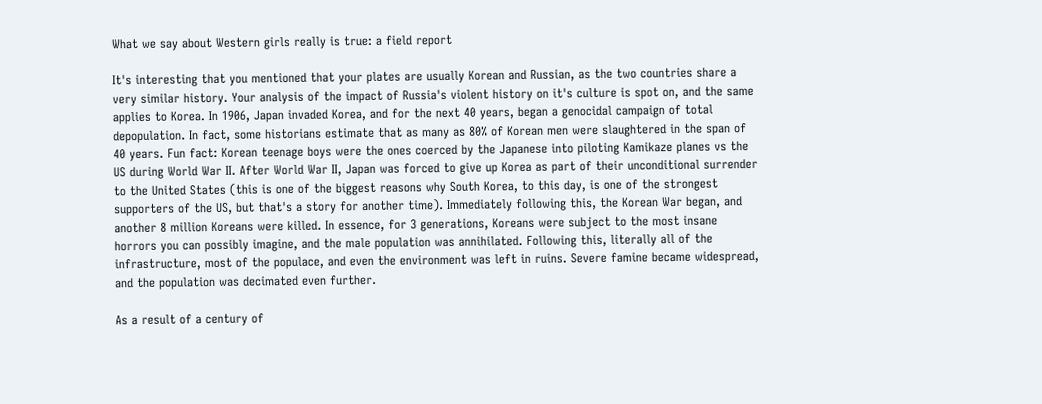What we say about Western girls really is true: a field report

It's interesting that you mentioned that your plates are usually Korean and Russian, as the two countries share a very similar history. Your analysis of the impact of Russia's violent history on it's culture is spot on, and the same applies to Korea. In 1906, Japan invaded Korea, and for the next 40 years, began a genocidal campaign of total depopulation. In fact, some historians estimate that as many as 80% of Korean men were slaughtered in the span of 40 years. Fun fact: Korean teenage boys were the ones coerced by the Japanese into piloting Kamikaze planes vs the US during World War II. After World War II, Japan was forced to give up Korea as part of their unconditional surrender to the United States (this is one of the biggest reasons why South Korea, to this day, is one of the strongest supporters of the US, but that's a story for another time). Immediately following this, the Korean War began, and another 8 million Koreans were killed. In essence, for 3 generations, Koreans were subject to the most insane horrors you can possibly imagine, and the male population was annihilated. Following this, literally all of the infrastructure, most of the populace, and even the environment was left in ruins. Severe famine became widespread, and the population was decimated even further.

As a result of a century of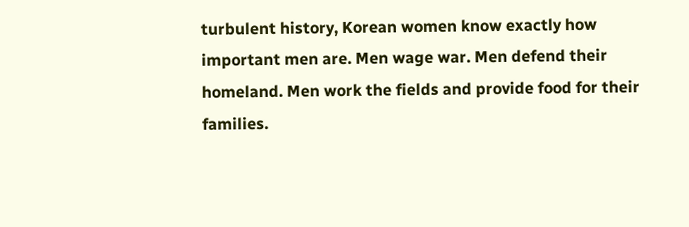turbulent history, Korean women know exactly how important men are. Men wage war. Men defend their homeland. Men work the fields and provide food for their families.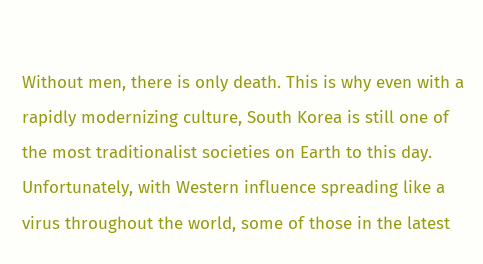Without men, there is only death. This is why even with a rapidly modernizing culture, South Korea is still one of the most traditionalist societies on Earth to this day. Unfortunately, with Western influence spreading like a virus throughout the world, some of those in the latest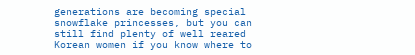generations are becoming special snowflake princesses, but you can still find plenty of well reared Korean women if you know where to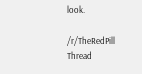look.

/r/TheRedPill Thread